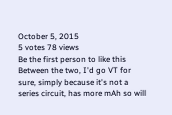October 5, 2015
5 votes 78 views
Be the first person to like this
Between the two, I'd go VT for sure, simply because it's not a series circuit, has more mAh so will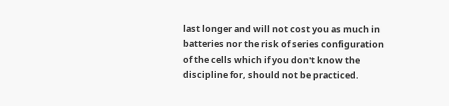last longer and will not cost you as much in batteries nor the risk of series configuration of the cells which if you don't know the discipline for, should not be practiced.